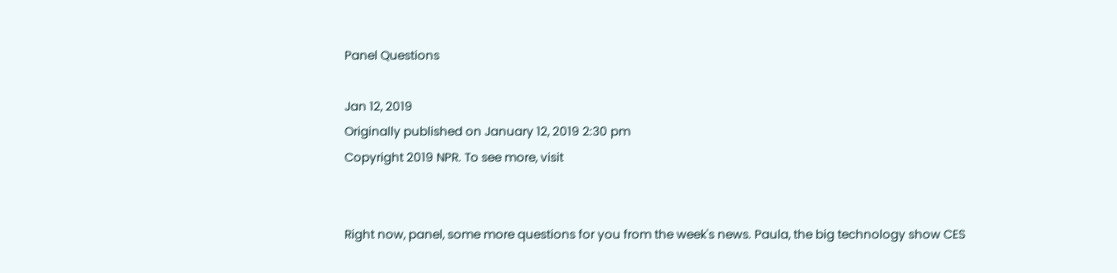Panel Questions

Jan 12, 2019
Originally published on January 12, 2019 2:30 pm
Copyright 2019 NPR. To see more, visit


Right now, panel, some more questions for you from the week's news. Paula, the big technology show CES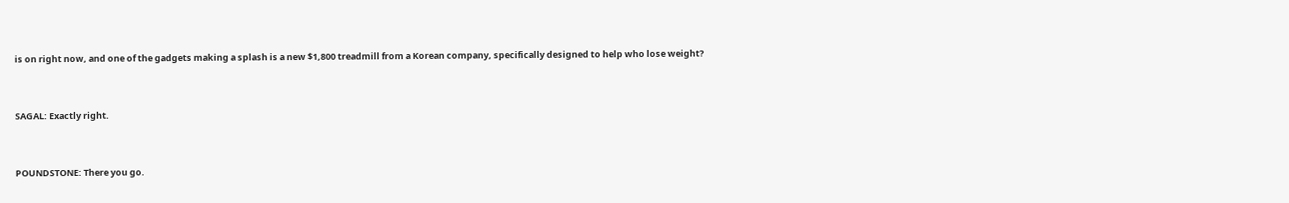is on right now, and one of the gadgets making a splash is a new $1,800 treadmill from a Korean company, specifically designed to help who lose weight?


SAGAL: Exactly right.


POUNDSTONE: There you go.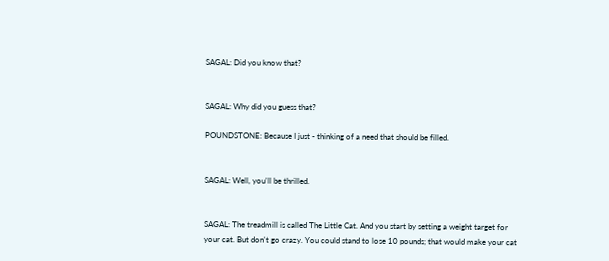SAGAL: Did you know that?


SAGAL: Why did you guess that?

POUNDSTONE: Because I just - thinking of a need that should be filled.


SAGAL: Well, you'll be thrilled.


SAGAL: The treadmill is called The Little Cat. And you start by setting a weight target for your cat. But don't go crazy. You could stand to lose 10 pounds; that would make your cat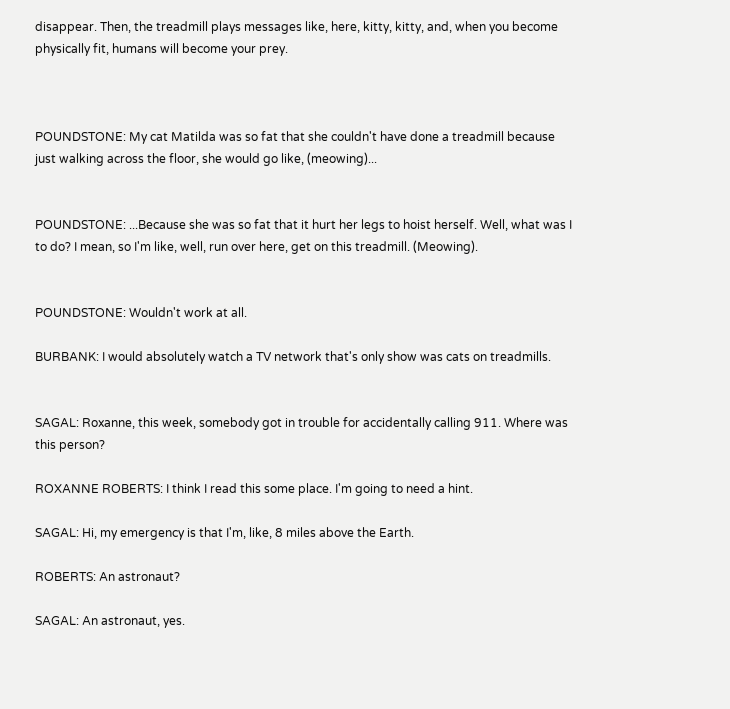disappear. Then, the treadmill plays messages like, here, kitty, kitty, and, when you become physically fit, humans will become your prey.



POUNDSTONE: My cat Matilda was so fat that she couldn't have done a treadmill because just walking across the floor, she would go like, (meowing)...


POUNDSTONE: ...Because she was so fat that it hurt her legs to hoist herself. Well, what was I to do? I mean, so I'm like, well, run over here, get on this treadmill. (Meowing).


POUNDSTONE: Wouldn't work at all.

BURBANK: I would absolutely watch a TV network that's only show was cats on treadmills.


SAGAL: Roxanne, this week, somebody got in trouble for accidentally calling 911. Where was this person?

ROXANNE ROBERTS: I think I read this some place. I'm going to need a hint.

SAGAL: Hi, my emergency is that I'm, like, 8 miles above the Earth.

ROBERTS: An astronaut?

SAGAL: An astronaut, yes.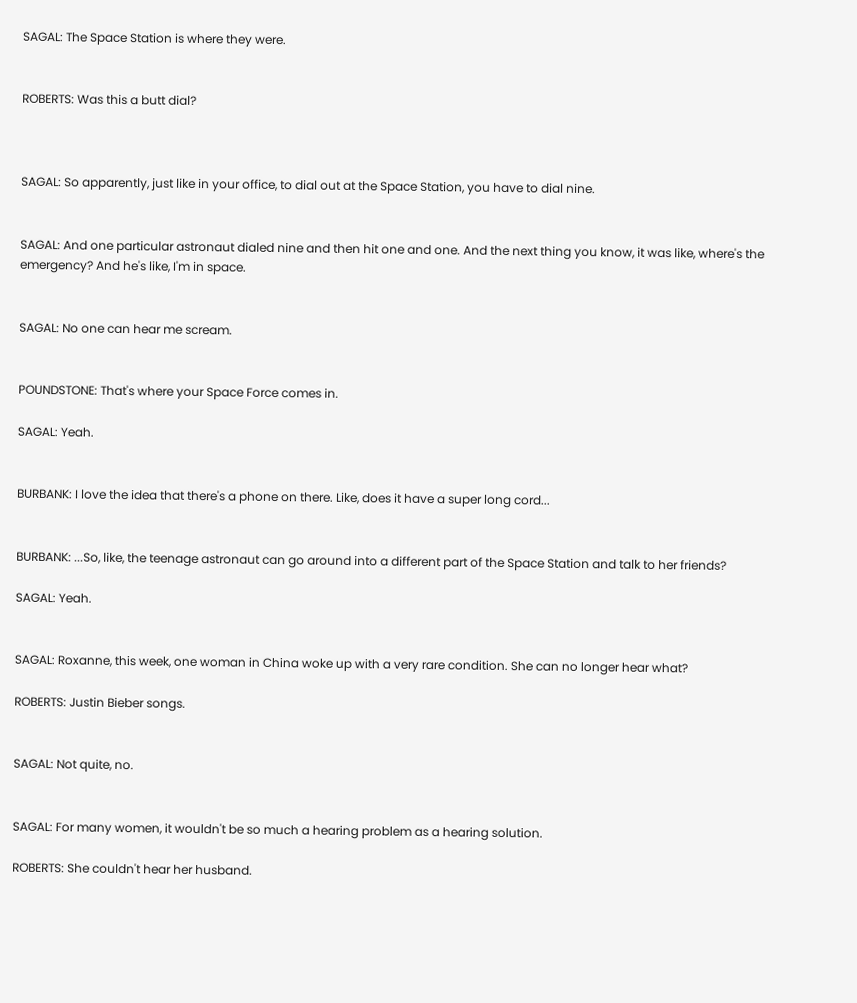SAGAL: The Space Station is where they were.


ROBERTS: Was this a butt dial?



SAGAL: So apparently, just like in your office, to dial out at the Space Station, you have to dial nine.


SAGAL: And one particular astronaut dialed nine and then hit one and one. And the next thing you know, it was like, where's the emergency? And he's like, I'm in space.


SAGAL: No one can hear me scream.


POUNDSTONE: That's where your Space Force comes in.

SAGAL: Yeah.


BURBANK: I love the idea that there's a phone on there. Like, does it have a super long cord...


BURBANK: ...So, like, the teenage astronaut can go around into a different part of the Space Station and talk to her friends?

SAGAL: Yeah.


SAGAL: Roxanne, this week, one woman in China woke up with a very rare condition. She can no longer hear what?

ROBERTS: Justin Bieber songs.


SAGAL: Not quite, no.


SAGAL: For many women, it wouldn't be so much a hearing problem as a hearing solution.

ROBERTS: She couldn't hear her husband.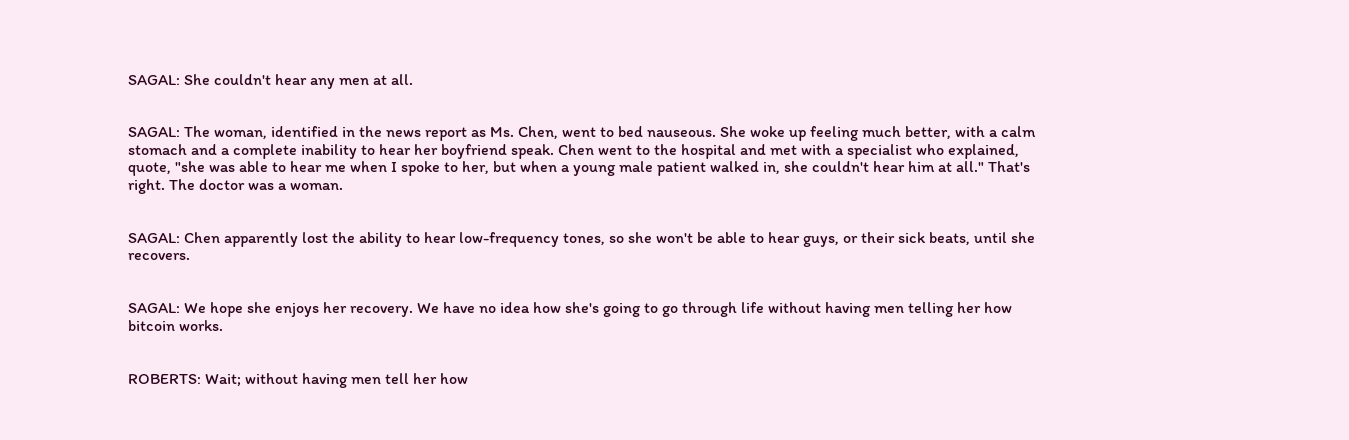SAGAL: She couldn't hear any men at all.


SAGAL: The woman, identified in the news report as Ms. Chen, went to bed nauseous. She woke up feeling much better, with a calm stomach and a complete inability to hear her boyfriend speak. Chen went to the hospital and met with a specialist who explained, quote, "she was able to hear me when I spoke to her, but when a young male patient walked in, she couldn't hear him at all." That's right. The doctor was a woman.


SAGAL: Chen apparently lost the ability to hear low-frequency tones, so she won't be able to hear guys, or their sick beats, until she recovers.


SAGAL: We hope she enjoys her recovery. We have no idea how she's going to go through life without having men telling her how bitcoin works.


ROBERTS: Wait; without having men tell her how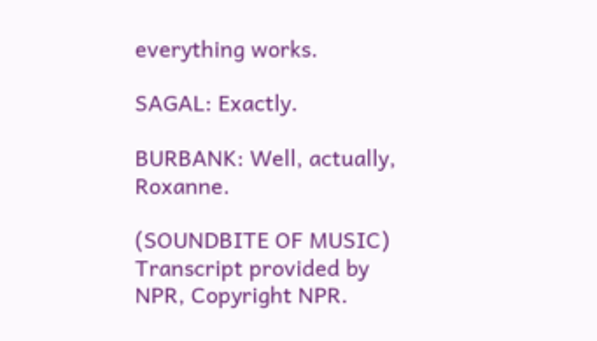everything works.

SAGAL: Exactly.

BURBANK: Well, actually, Roxanne.

(SOUNDBITE OF MUSIC) Transcript provided by NPR, Copyright NPR.